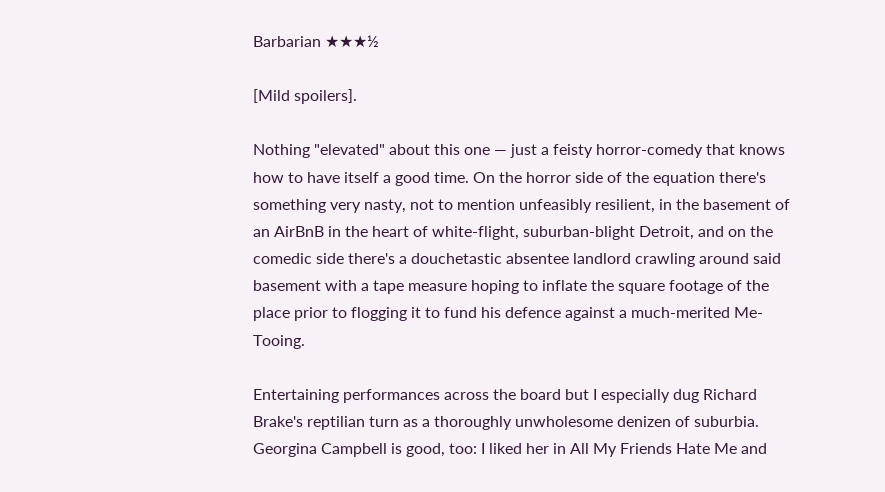Barbarian ★★★½

[Mild spoilers].

Nothing "elevated" about this one — just a feisty horror-comedy that knows how to have itself a good time. On the horror side of the equation there's something very nasty, not to mention unfeasibly resilient, in the basement of an AirBnB in the heart of white-flight, suburban-blight Detroit, and on the comedic side there's a douchetastic absentee landlord crawling around said basement with a tape measure hoping to inflate the square footage of the place prior to flogging it to fund his defence against a much-merited Me-Tooing.

Entertaining performances across the board but I especially dug Richard Brake's reptilian turn as a thoroughly unwholesome denizen of suburbia. Georgina Campbell is good, too: I liked her in All My Friends Hate Me and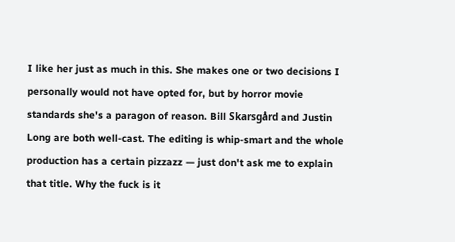I like her just as much in this. She makes one or two decisions I personally would not have opted for, but by horror movie standards she's a paragon of reason. Bill Skarsgård and Justin Long are both well-cast. The editing is whip-smart and the whole production has a certain pizzazz — just don't ask me to explain that title. Why the fuck is it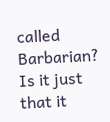called Barbarian? Is it just that it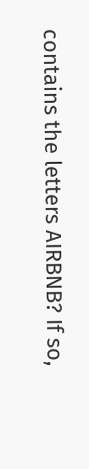contains the letters AIRBNB? If so,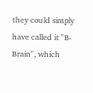they could simply have called it "B-Brain", which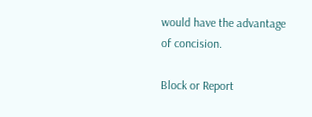would have the advantage of concision.

Block or Report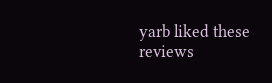yarb liked these reviews